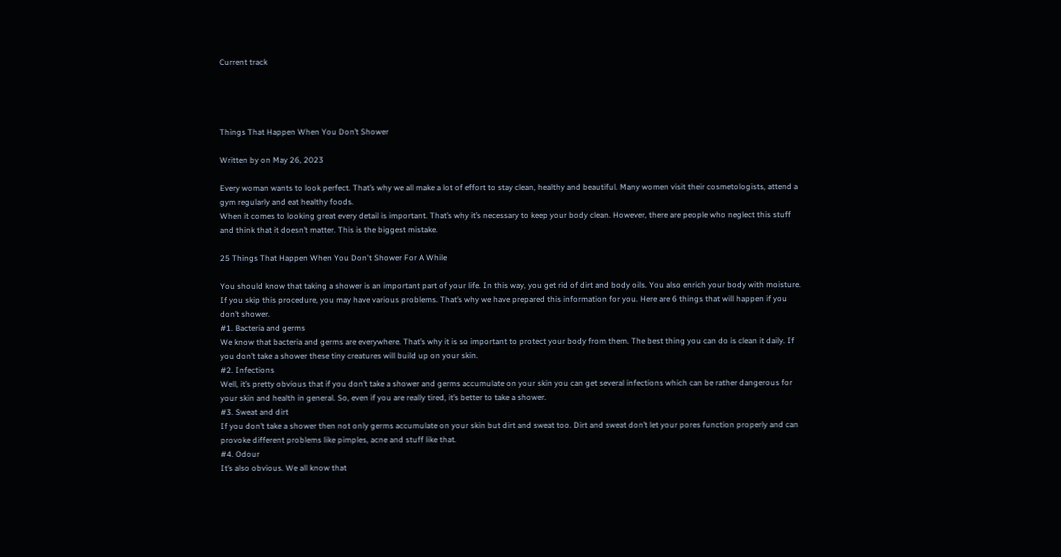Current track




Things That Happen When You Don’t Shower

Written by on May 26, 2023

Every woman wants to look perfect. That’s why we all make a lot of effort to stay clean, healthy and beautiful. Many women visit their cosmetologists, attend a gym regularly and eat healthy foods.
When it comes to looking great every detail is important. That’s why it’s necessary to keep your body clean. However, there are people who neglect this stuff and think that it doesn’t matter. This is the biggest mistake.

25 Things That Happen When You Don't Shower For A While

You should know that taking a shower is an important part of your life. In this way, you get rid of dirt and body oils. You also enrich your body with moisture. If you skip this procedure, you may have various problems. That’s why we have prepared this information for you. Here are 6 things that will happen if you don’t shower.
#1. Bacteria and germs
We know that bacteria and germs are everywhere. That’s why it is so important to protect your body from them. The best thing you can do is clean it daily. If you don’t take a shower these tiny creatures will build up on your skin.
#2. Infections
Well, it’s pretty obvious that if you don’t take a shower and germs accumulate on your skin you can get several infections which can be rather dangerous for your skin and health in general. So, even if you are really tired, it’s better to take a shower.
#3. Sweat and dirt
If you don’t take a shower then not only germs accumulate on your skin but dirt and sweat too. Dirt and sweat don’t let your pores function properly and can provoke different problems like pimples, acne and stuff like that.
#4. Odour
It’s also obvious. We all know that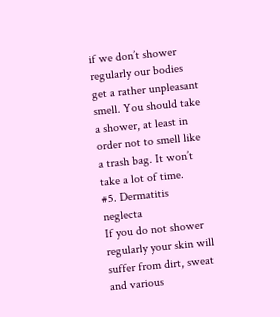if we don’t shower regularly our bodies get a rather unpleasant smell. You should take a shower, at least in order not to smell like a trash bag. It won’t take a lot of time.
#5. Dermatitis neglecta
If you do not shower regularly your skin will suffer from dirt, sweat and various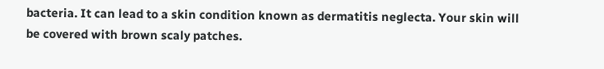bacteria. It can lead to a skin condition known as dermatitis neglecta. Your skin will be covered with brown scaly patches.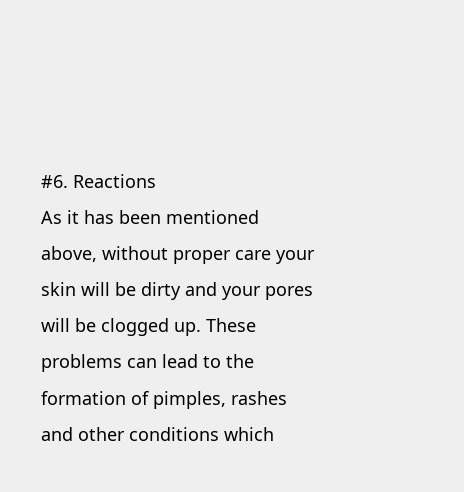#6. Reactions
As it has been mentioned above, without proper care your skin will be dirty and your pores will be clogged up. These problems can lead to the formation of pimples, rashes and other conditions which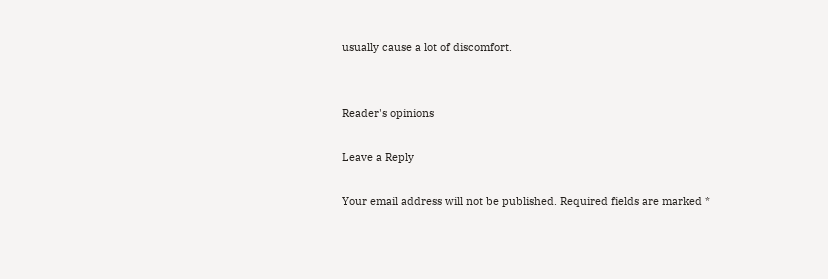usually cause a lot of discomfort.


Reader's opinions

Leave a Reply

Your email address will not be published. Required fields are marked *